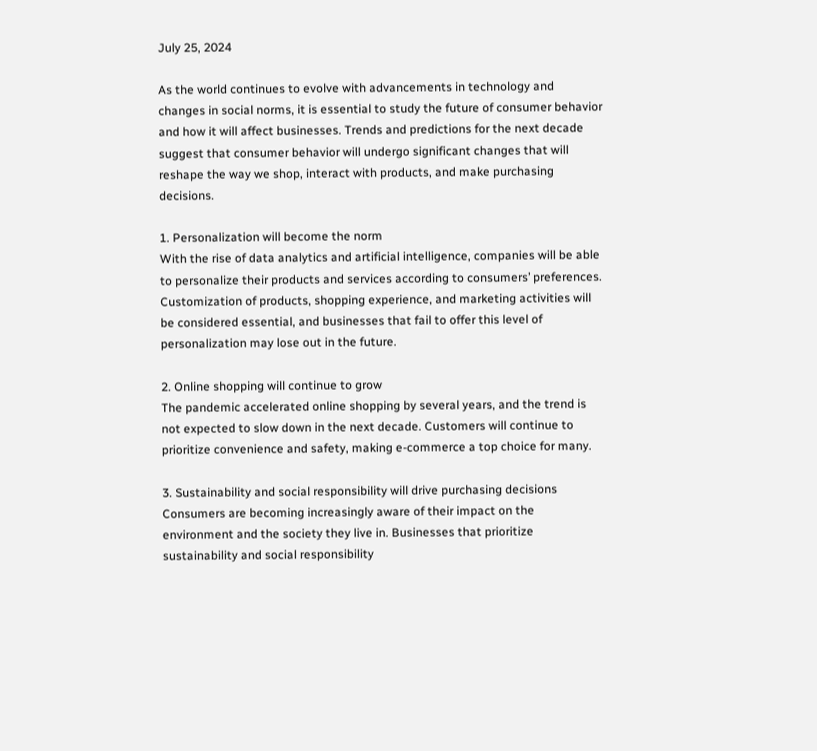July 25, 2024

As the world continues to evolve with advancements in technology and changes in social norms, it is essential to study the future of consumer behavior and how it will affect businesses. Trends and predictions for the next decade suggest that consumer behavior will undergo significant changes that will reshape the way we shop, interact with products, and make purchasing decisions.

1. Personalization will become the norm
With the rise of data analytics and artificial intelligence, companies will be able to personalize their products and services according to consumers’ preferences. Customization of products, shopping experience, and marketing activities will be considered essential, and businesses that fail to offer this level of personalization may lose out in the future.

2. Online shopping will continue to grow
The pandemic accelerated online shopping by several years, and the trend is not expected to slow down in the next decade. Customers will continue to prioritize convenience and safety, making e-commerce a top choice for many.

3. Sustainability and social responsibility will drive purchasing decisions
Consumers are becoming increasingly aware of their impact on the environment and the society they live in. Businesses that prioritize sustainability and social responsibility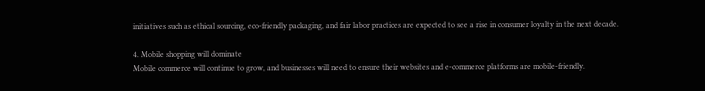initiatives such as ethical sourcing, eco-friendly packaging, and fair labor practices are expected to see a rise in consumer loyalty in the next decade.

4. Mobile shopping will dominate
Mobile commerce will continue to grow, and businesses will need to ensure their websites and e-commerce platforms are mobile-friendly.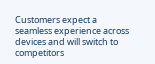Customers expect a seamless experience across devices and will switch to competitors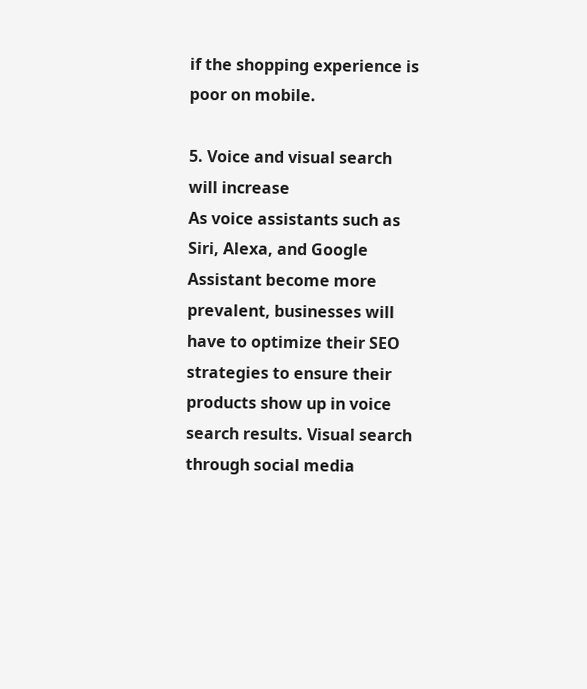if the shopping experience is poor on mobile.

5. Voice and visual search will increase
As voice assistants such as Siri, Alexa, and Google Assistant become more prevalent, businesses will have to optimize their SEO strategies to ensure their products show up in voice search results. Visual search through social media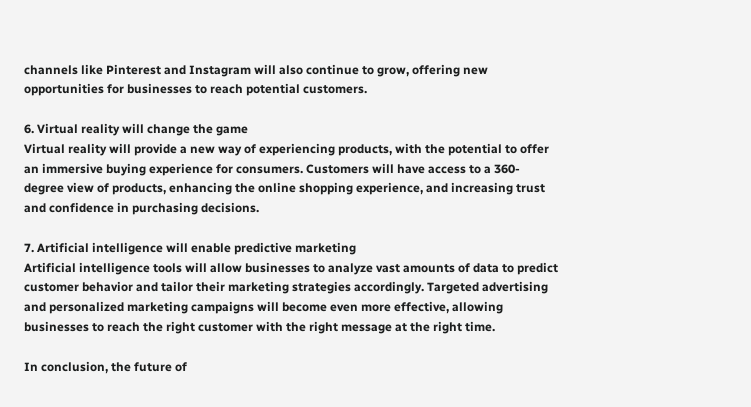channels like Pinterest and Instagram will also continue to grow, offering new opportunities for businesses to reach potential customers.

6. Virtual reality will change the game
Virtual reality will provide a new way of experiencing products, with the potential to offer an immersive buying experience for consumers. Customers will have access to a 360-degree view of products, enhancing the online shopping experience, and increasing trust and confidence in purchasing decisions.

7. Artificial intelligence will enable predictive marketing
Artificial intelligence tools will allow businesses to analyze vast amounts of data to predict customer behavior and tailor their marketing strategies accordingly. Targeted advertising and personalized marketing campaigns will become even more effective, allowing businesses to reach the right customer with the right message at the right time.

In conclusion, the future of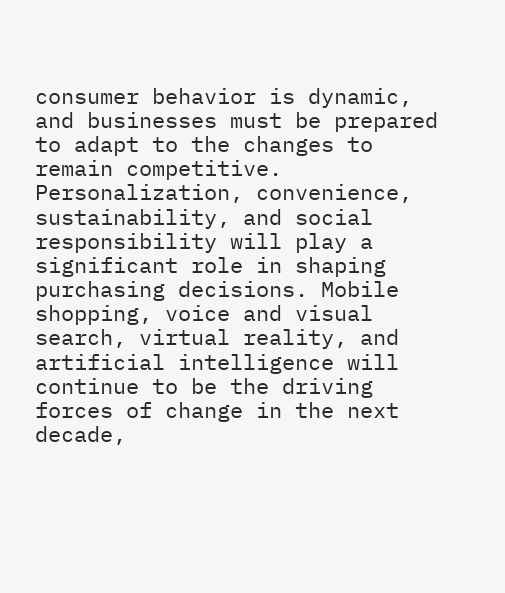consumer behavior is dynamic, and businesses must be prepared to adapt to the changes to remain competitive. Personalization, convenience, sustainability, and social responsibility will play a significant role in shaping purchasing decisions. Mobile shopping, voice and visual search, virtual reality, and artificial intelligence will continue to be the driving forces of change in the next decade,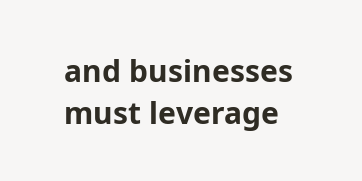and businesses must leverage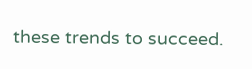these trends to succeed.